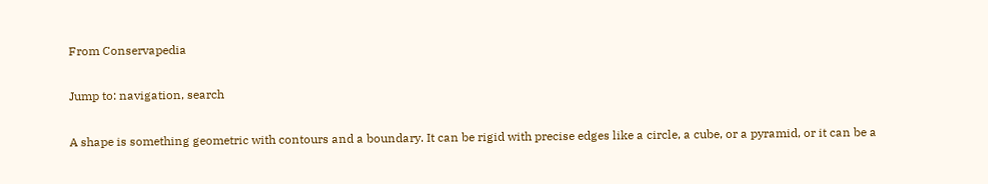From Conservapedia

Jump to: navigation, search

A shape is something geometric with contours and a boundary. It can be rigid with precise edges like a circle, a cube, or a pyramid, or it can be a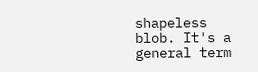shapeless blob. It's a general term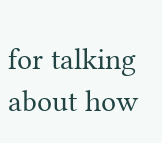for talking about how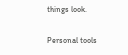things look.

Personal tools